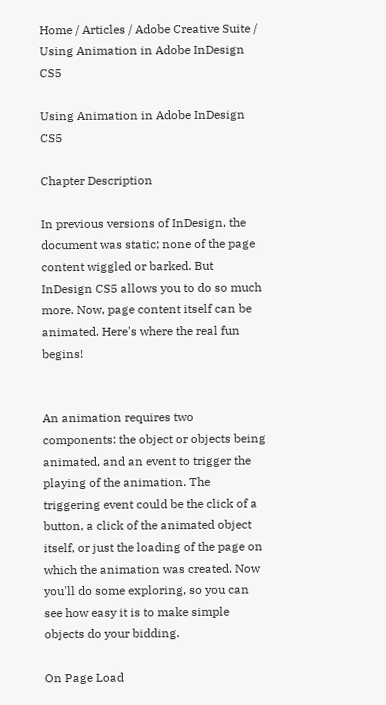Home / Articles / Adobe Creative Suite / Using Animation in Adobe InDesign CS5

Using Animation in Adobe InDesign CS5

Chapter Description

In previous versions of InDesign, the document was static; none of the page content wiggled or barked. But InDesign CS5 allows you to do so much more. Now, page content itself can be animated. Here's where the real fun begins!


An animation requires two components: the object or objects being animated, and an event to trigger the playing of the animation. The triggering event could be the click of a button, a click of the animated object itself, or just the loading of the page on which the animation was created. Now you'll do some exploring, so you can see how easy it is to make simple objects do your bidding.

On Page Load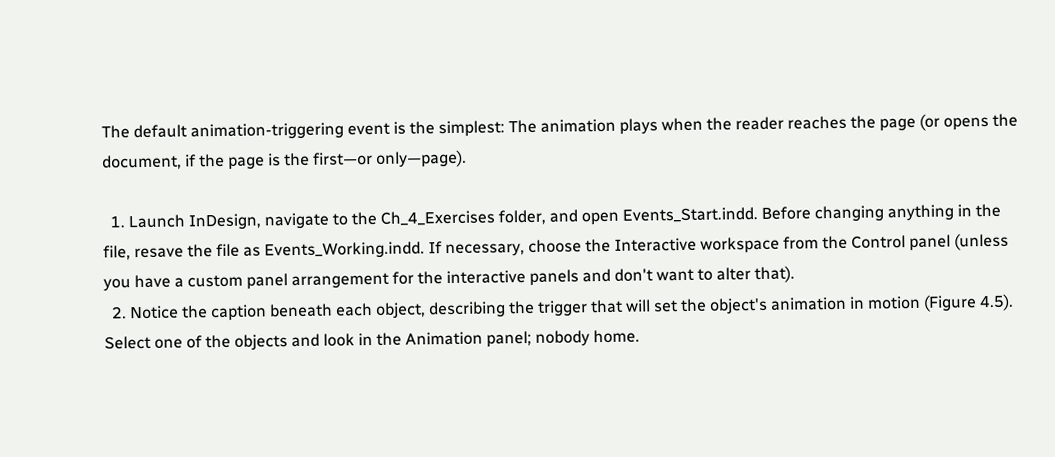The default animation-triggering event is the simplest: The animation plays when the reader reaches the page (or opens the document, if the page is the first—or only—page).

  1. Launch InDesign, navigate to the Ch_4_Exercises folder, and open Events_Start.indd. Before changing anything in the file, resave the file as Events_Working.indd. If necessary, choose the Interactive workspace from the Control panel (unless you have a custom panel arrangement for the interactive panels and don't want to alter that).
  2. Notice the caption beneath each object, describing the trigger that will set the object's animation in motion (Figure 4.5). Select one of the objects and look in the Animation panel; nobody home.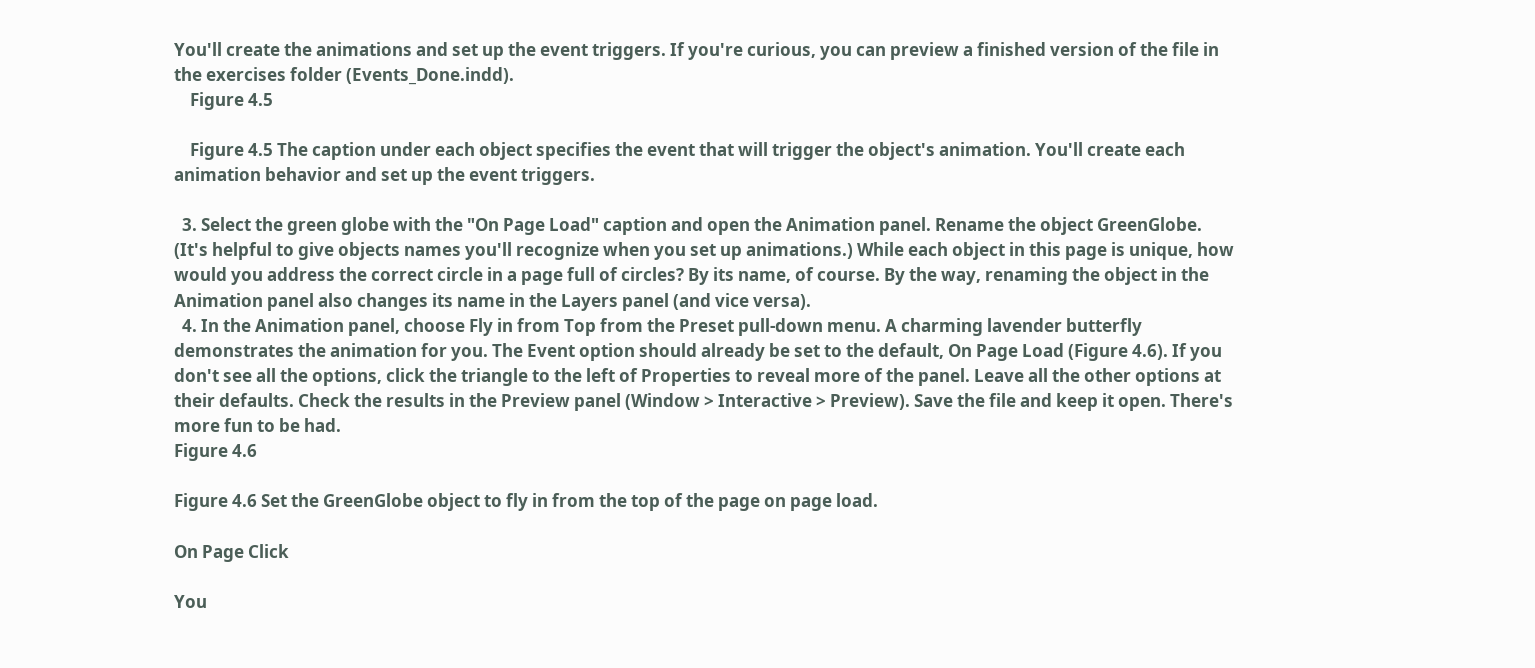You'll create the animations and set up the event triggers. If you're curious, you can preview a finished version of the file in the exercises folder (Events_Done.indd).
    Figure 4.5

    Figure 4.5 The caption under each object specifies the event that will trigger the object's animation. You'll create each animation behavior and set up the event triggers.

  3. Select the green globe with the "On Page Load" caption and open the Animation panel. Rename the object GreenGlobe. (It's helpful to give objects names you'll recognize when you set up animations.) While each object in this page is unique, how would you address the correct circle in a page full of circles? By its name, of course. By the way, renaming the object in the Animation panel also changes its name in the Layers panel (and vice versa).
  4. In the Animation panel, choose Fly in from Top from the Preset pull-down menu. A charming lavender butterfly demonstrates the animation for you. The Event option should already be set to the default, On Page Load (Figure 4.6). If you don't see all the options, click the triangle to the left of Properties to reveal more of the panel. Leave all the other options at their defaults. Check the results in the Preview panel (Window > Interactive > Preview). Save the file and keep it open. There's more fun to be had.
Figure 4.6

Figure 4.6 Set the GreenGlobe object to fly in from the top of the page on page load.

On Page Click

You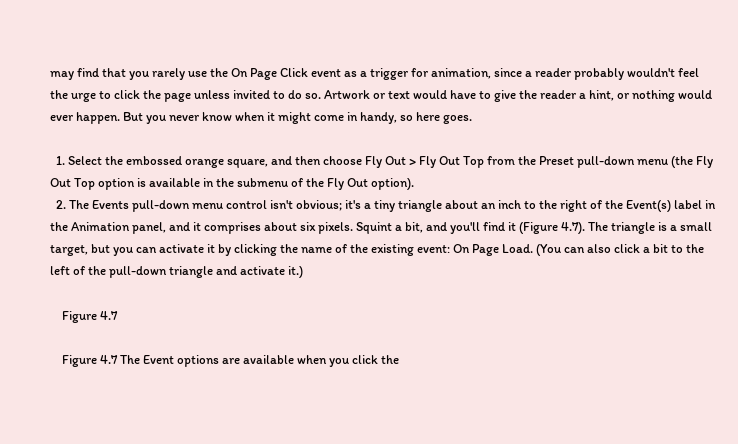may find that you rarely use the On Page Click event as a trigger for animation, since a reader probably wouldn't feel the urge to click the page unless invited to do so. Artwork or text would have to give the reader a hint, or nothing would ever happen. But you never know when it might come in handy, so here goes.

  1. Select the embossed orange square, and then choose Fly Out > Fly Out Top from the Preset pull-down menu (the Fly Out Top option is available in the submenu of the Fly Out option).
  2. The Events pull-down menu control isn't obvious; it's a tiny triangle about an inch to the right of the Event(s) label in the Animation panel, and it comprises about six pixels. Squint a bit, and you'll find it (Figure 4.7). The triangle is a small target, but you can activate it by clicking the name of the existing event: On Page Load. (You can also click a bit to the left of the pull-down triangle and activate it.)

    Figure 4.7

    Figure 4.7 The Event options are available when you click the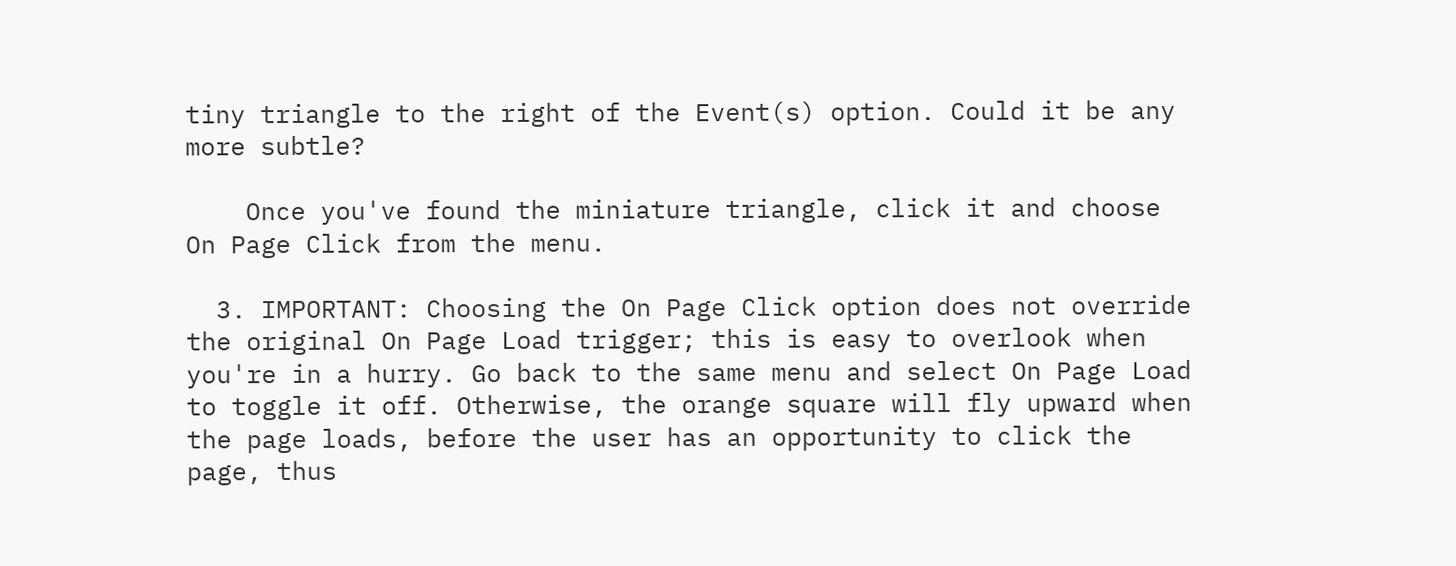tiny triangle to the right of the Event(s) option. Could it be any more subtle?

    Once you've found the miniature triangle, click it and choose On Page Click from the menu.

  3. IMPORTANT: Choosing the On Page Click option does not override the original On Page Load trigger; this is easy to overlook when you're in a hurry. Go back to the same menu and select On Page Load to toggle it off. Otherwise, the orange square will fly upward when the page loads, before the user has an opportunity to click the page, thus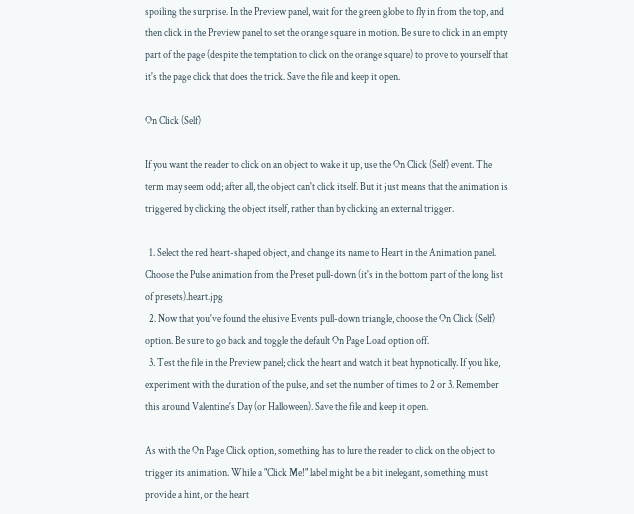spoiling the surprise. In the Preview panel, wait for the green globe to fly in from the top, and then click in the Preview panel to set the orange square in motion. Be sure to click in an empty part of the page (despite the temptation to click on the orange square) to prove to yourself that it's the page click that does the trick. Save the file and keep it open.

On Click (Self)

If you want the reader to click on an object to wake it up, use the On Click (Self) event. The term may seem odd; after all, the object can't click itself. But it just means that the animation is triggered by clicking the object itself, rather than by clicking an external trigger.

  1. Select the red heart-shaped object, and change its name to Heart in the Animation panel. Choose the Pulse animation from the Preset pull-down (it's in the bottom part of the long list of presets).heart.jpg
  2. Now that you've found the elusive Events pull-down triangle, choose the On Click (Self) option. Be sure to go back and toggle the default On Page Load option off.
  3. Test the file in the Preview panel; click the heart and watch it beat hypnotically. If you like, experiment with the duration of the pulse, and set the number of times to 2 or 3. Remember this around Valentine's Day (or Halloween). Save the file and keep it open.

As with the On Page Click option, something has to lure the reader to click on the object to trigger its animation. While a "Click Me!" label might be a bit inelegant, something must provide a hint, or the heart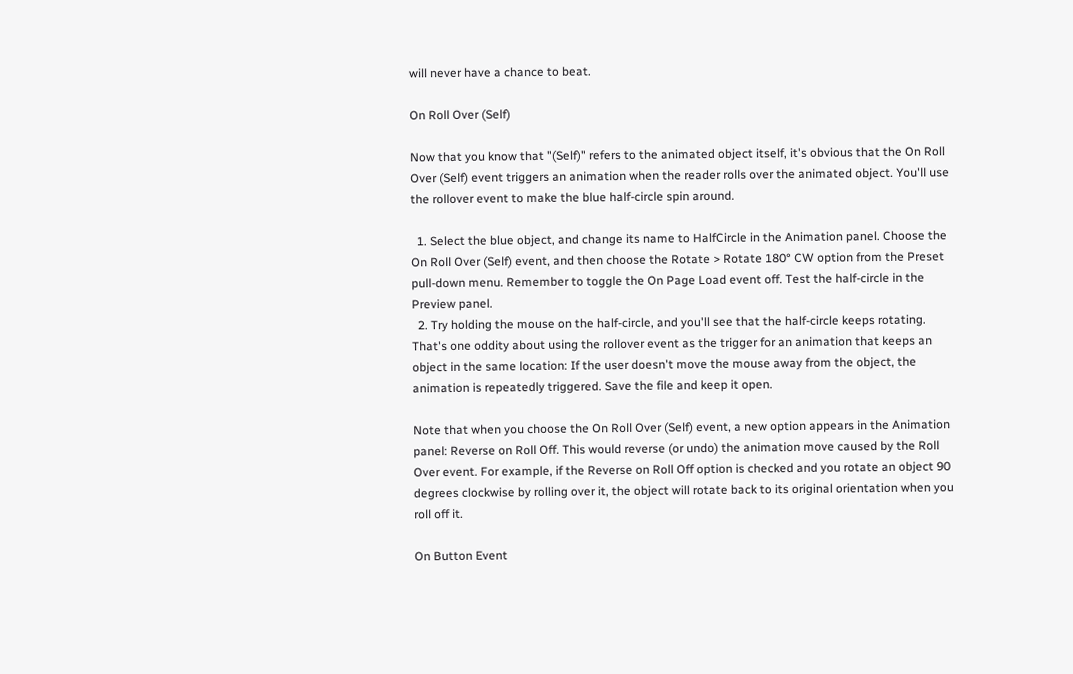will never have a chance to beat.

On Roll Over (Self)

Now that you know that "(Self)" refers to the animated object itself, it's obvious that the On Roll Over (Self) event triggers an animation when the reader rolls over the animated object. You'll use the rollover event to make the blue half-circle spin around.

  1. Select the blue object, and change its name to HalfCircle in the Animation panel. Choose the On Roll Over (Self) event, and then choose the Rotate > Rotate 180° CW option from the Preset pull-down menu. Remember to toggle the On Page Load event off. Test the half-circle in the Preview panel.
  2. Try holding the mouse on the half-circle, and you'll see that the half-circle keeps rotating. That's one oddity about using the rollover event as the trigger for an animation that keeps an object in the same location: If the user doesn't move the mouse away from the object, the animation is repeatedly triggered. Save the file and keep it open.

Note that when you choose the On Roll Over (Self) event, a new option appears in the Animation panel: Reverse on Roll Off. This would reverse (or undo) the animation move caused by the Roll Over event. For example, if the Reverse on Roll Off option is checked and you rotate an object 90 degrees clockwise by rolling over it, the object will rotate back to its original orientation when you roll off it.

On Button Event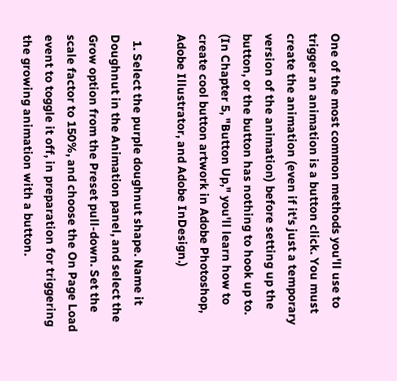One of the most common methods you'll use to trigger an animation is a button click. You must create the animation (even if it's just a temporary version of the animation) before setting up the button, or the button has nothing to hook up to. (In Chapter 5, "Button Up," you'll learn how to create cool button artwork in Adobe Photoshop, Adobe Illustrator, and Adobe InDesign.)

  1. Select the purple doughnut shape. Name it Doughnut in the Animation panel, and select the Grow option from the Preset pull-down. Set the scale factor to 150%, and choose the On Page Load event to toggle it off, in preparation for triggering the growing animation with a button.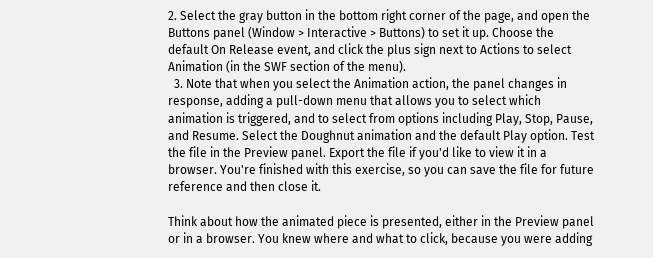2. Select the gray button in the bottom right corner of the page, and open the Buttons panel (Window > Interactive > Buttons) to set it up. Choose the default On Release event, and click the plus sign next to Actions to select Animation (in the SWF section of the menu).
  3. Note that when you select the Animation action, the panel changes in response, adding a pull-down menu that allows you to select which animation is triggered, and to select from options including Play, Stop, Pause, and Resume. Select the Doughnut animation and the default Play option. Test the file in the Preview panel. Export the file if you'd like to view it in a browser. You're finished with this exercise, so you can save the file for future reference and then close it.

Think about how the animated piece is presented, either in the Preview panel or in a browser. You knew where and what to click, because you were adding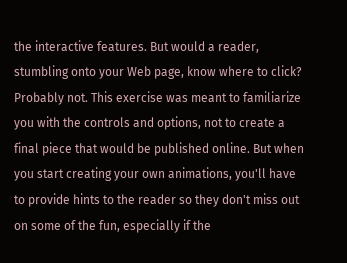the interactive features. But would a reader, stumbling onto your Web page, know where to click? Probably not. This exercise was meant to familiarize you with the controls and options, not to create a final piece that would be published online. But when you start creating your own animations, you'll have to provide hints to the reader so they don't miss out on some of the fun, especially if the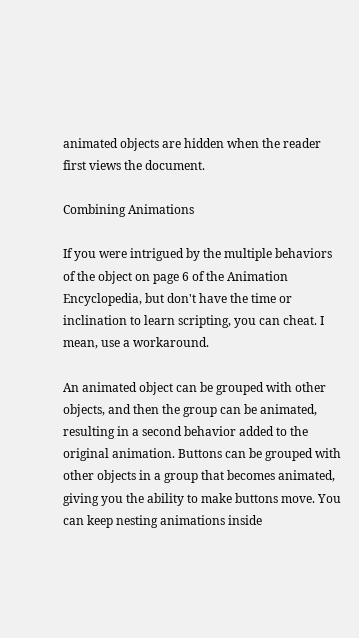animated objects are hidden when the reader first views the document.

Combining Animations

If you were intrigued by the multiple behaviors of the object on page 6 of the Animation Encyclopedia, but don't have the time or inclination to learn scripting, you can cheat. I mean, use a workaround.

An animated object can be grouped with other objects, and then the group can be animated, resulting in a second behavior added to the original animation. Buttons can be grouped with other objects in a group that becomes animated, giving you the ability to make buttons move. You can keep nesting animations inside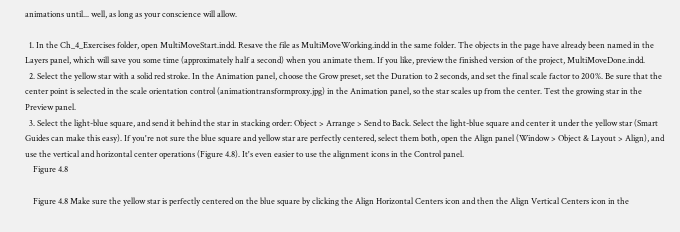animations until... well, as long as your conscience will allow.

  1. In the Ch_4_Exercises folder, open MultiMoveStart.indd. Resave the file as MultiMoveWorking.indd in the same folder. The objects in the page have already been named in the Layers panel, which will save you some time (approximately half a second) when you animate them. If you like, preview the finished version of the project, MultiMoveDone.indd.
  2. Select the yellow star with a solid red stroke. In the Animation panel, choose the Grow preset, set the Duration to 2 seconds, and set the final scale factor to 200%. Be sure that the center point is selected in the scale orientation control (animationtransformproxy.jpg) in the Animation panel, so the star scales up from the center. Test the growing star in the Preview panel.
  3. Select the light-blue square, and send it behind the star in stacking order: Object > Arrange > Send to Back. Select the light-blue square and center it under the yellow star (Smart Guides can make this easy). If you're not sure the blue square and yellow star are perfectly centered, select them both, open the Align panel (Window > Object & Layout > Align), and use the vertical and horizontal center operations (Figure 4.8). It's even easier to use the alignment icons in the Control panel.
    Figure 4.8

    Figure 4.8 Make sure the yellow star is perfectly centered on the blue square by clicking the Align Horizontal Centers icon and then the Align Vertical Centers icon in the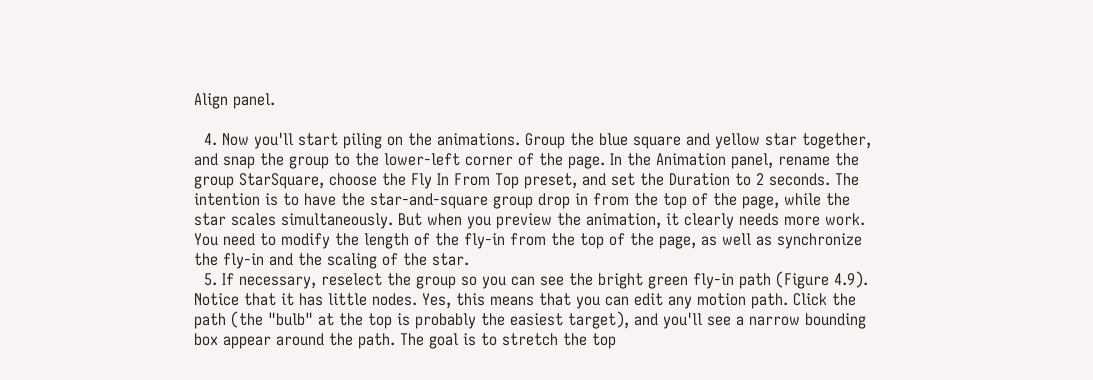Align panel.

  4. Now you'll start piling on the animations. Group the blue square and yellow star together, and snap the group to the lower-left corner of the page. In the Animation panel, rename the group StarSquare, choose the Fly In From Top preset, and set the Duration to 2 seconds. The intention is to have the star-and-square group drop in from the top of the page, while the star scales simultaneously. But when you preview the animation, it clearly needs more work. You need to modify the length of the fly-in from the top of the page, as well as synchronize the fly-in and the scaling of the star.
  5. If necessary, reselect the group so you can see the bright green fly-in path (Figure 4.9). Notice that it has little nodes. Yes, this means that you can edit any motion path. Click the path (the "bulb" at the top is probably the easiest target), and you'll see a narrow bounding box appear around the path. The goal is to stretch the top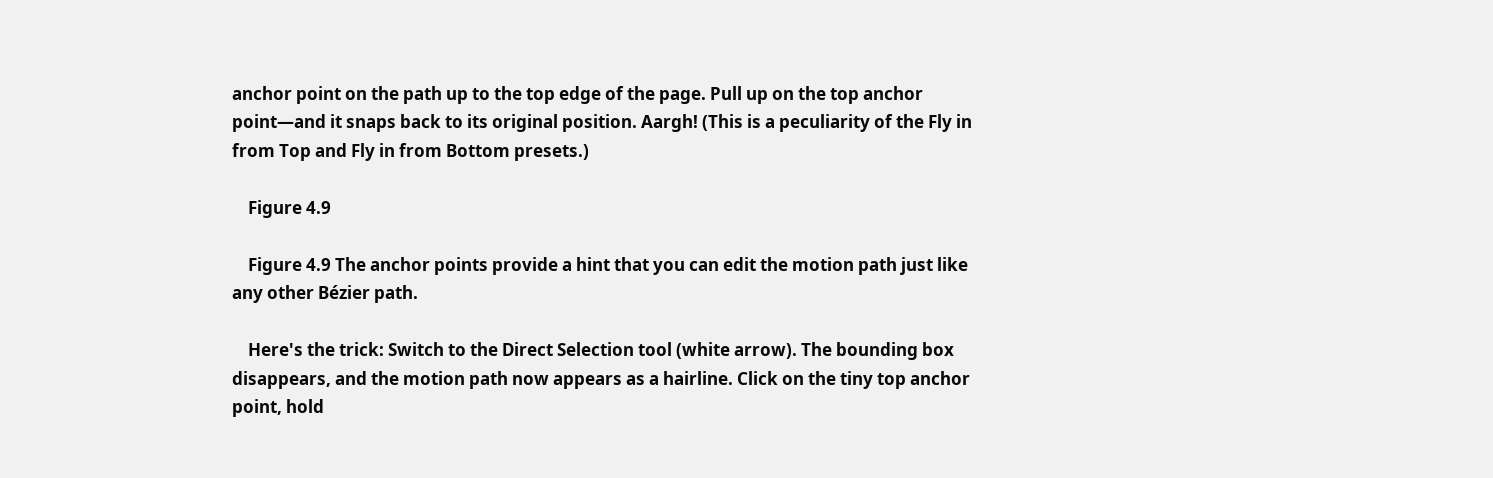anchor point on the path up to the top edge of the page. Pull up on the top anchor point—and it snaps back to its original position. Aargh! (This is a peculiarity of the Fly in from Top and Fly in from Bottom presets.)

    Figure 4.9

    Figure 4.9 The anchor points provide a hint that you can edit the motion path just like any other Bézier path.

    Here's the trick: Switch to the Direct Selection tool (white arrow). The bounding box disappears, and the motion path now appears as a hairline. Click on the tiny top anchor point, hold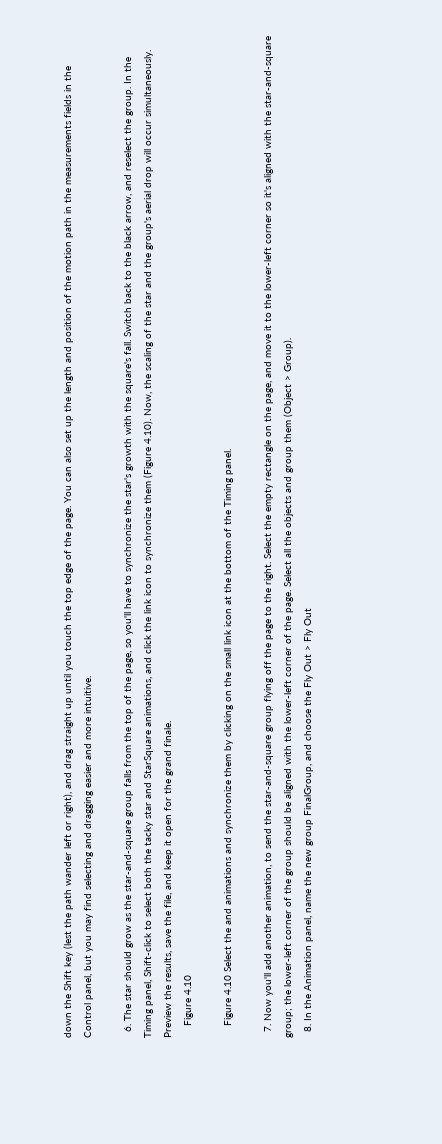down the Shift key (lest the path wander left or right), and drag straight up until you touch the top edge of the page. You can also set up the length and position of the motion path in the measurements fields in the Control panel, but you may find selecting and dragging easier and more intuitive.

  6. The star should grow as the star-and-square group falls from the top of the page, so you'll have to synchronize the star's growth with the square's fall. Switch back to the black arrow, and reselect the group. In the Timing panel, Shift-click to select both the tacky star and StarSquare animations, and click the link icon to synchronize them (Figure 4.10). Now, the scaling of the star and the group's aerial drop will occur simultaneously. Preview the results, save the file, and keep it open for the grand finale.
    Figure 4.10

    Figure 4.10 Select the and animations and synchronize them by clicking on the small link icon at the bottom of the Timing panel.

  7. Now you'll add another animation, to send the star-and-square group flying off the page to the right. Select the empty rectangle on the page, and move it to the lower-left corner so it's aligned with the star-and-square group; the lower-left corner of the group should be aligned with the lower-left corner of the page. Select all the objects and group them (Object > Group).
  8. In the Animation panel, name the new group FinalGroup, and choose the Fly Out > Fly Out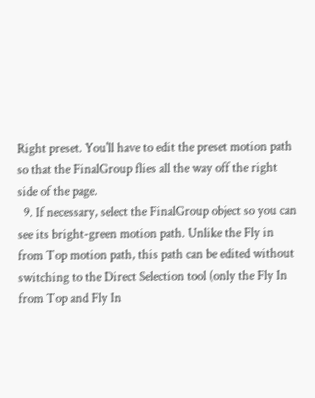Right preset. You'll have to edit the preset motion path so that the FinalGroup flies all the way off the right side of the page.
  9. If necessary, select the FinalGroup object so you can see its bright-green motion path. Unlike the Fly in from Top motion path, this path can be edited without switching to the Direct Selection tool (only the Fly In from Top and Fly In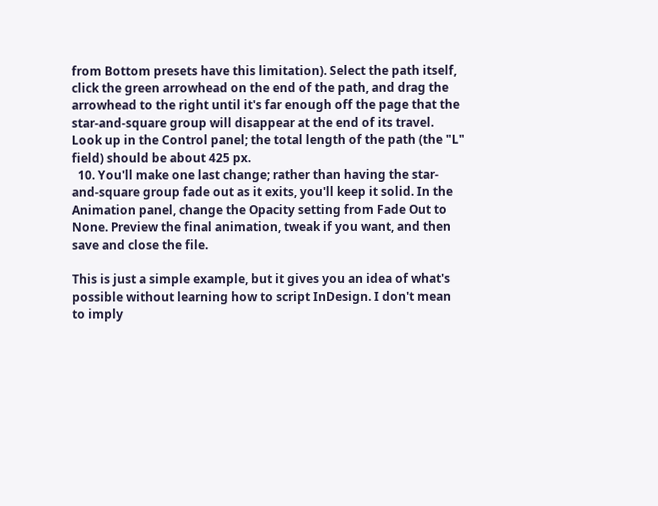from Bottom presets have this limitation). Select the path itself, click the green arrowhead on the end of the path, and drag the arrowhead to the right until it's far enough off the page that the star-and-square group will disappear at the end of its travel. Look up in the Control panel; the total length of the path (the "L" field) should be about 425 px.
  10. You'll make one last change; rather than having the star-and-square group fade out as it exits, you'll keep it solid. In the Animation panel, change the Opacity setting from Fade Out to None. Preview the final animation, tweak if you want, and then save and close the file.

This is just a simple example, but it gives you an idea of what's possible without learning how to script InDesign. I don't mean to imply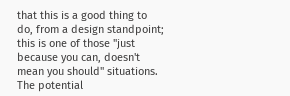that this is a good thing to do, from a design standpoint; this is one of those "just because you can, doesn't mean you should" situations. The potential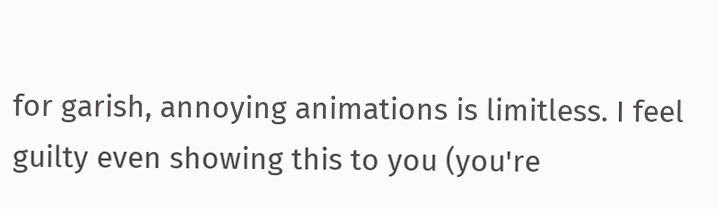for garish, annoying animations is limitless. I feel guilty even showing this to you (you're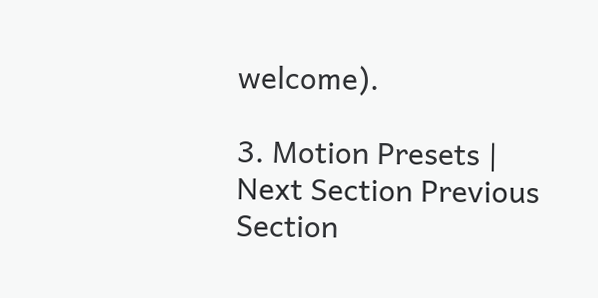welcome).

3. Motion Presets | Next Section Previous Section